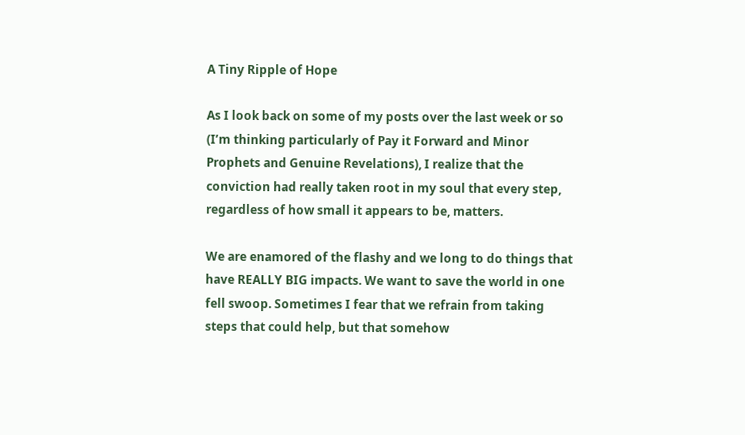A Tiny Ripple of Hope

As I look back on some of my posts over the last week or so (I’m thinking particularly of Pay it Forward and Minor Prophets and Genuine Revelations), I realize that the conviction had really taken root in my soul that every step, regardless of how small it appears to be, matters.

We are enamored of the flashy and we long to do things that have REALLY BIG impacts. We want to save the world in one fell swoop. Sometimes I fear that we refrain from taking steps that could help, but that somehow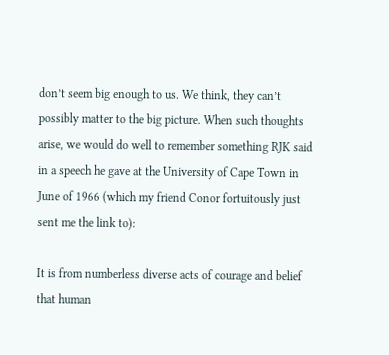don’t seem big enough to us. We think, they can’t possibly matter to the big picture. When such thoughts arise, we would do well to remember something RJK said in a speech he gave at the University of Cape Town in June of 1966 (which my friend Conor fortuitously just sent me the link to):

It is from numberless diverse acts of courage and belief that human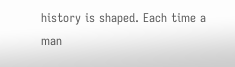history is shaped. Each time a man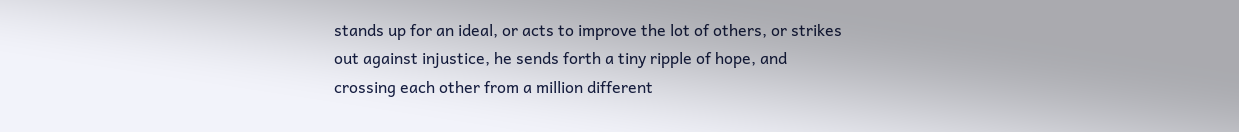stands up for an ideal, or acts to improve the lot of others, or strikes out against injustice, he sends forth a tiny ripple of hope, and crossing each other from a million different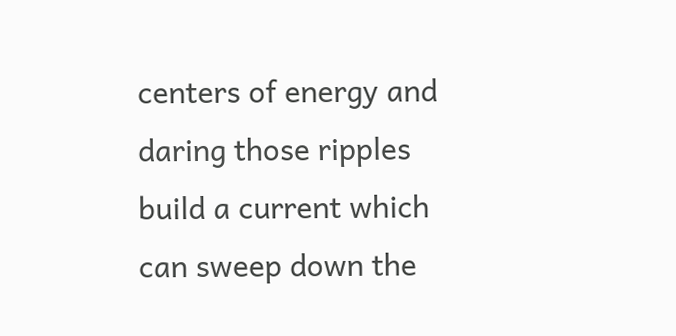centers of energy and daring those ripples build a current which can sweep down the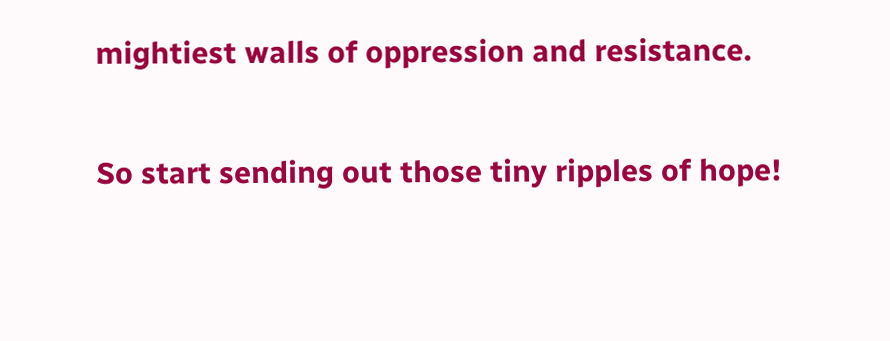mightiest walls of oppression and resistance.

So start sending out those tiny ripples of hope!